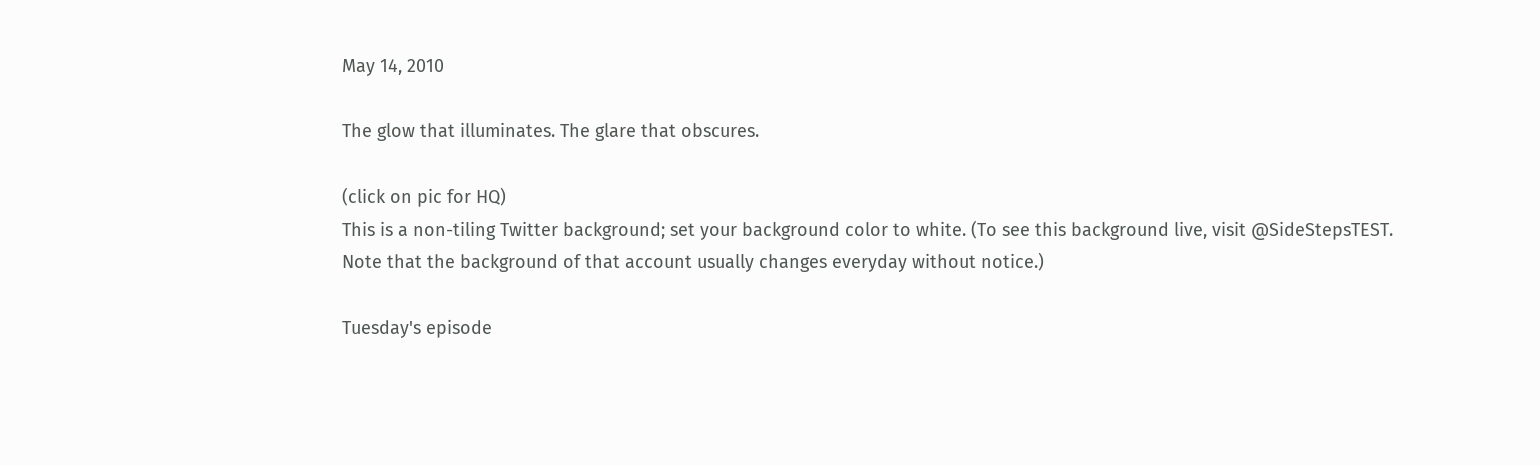May 14, 2010

The glow that illuminates. The glare that obscures.

(click on pic for HQ)
This is a non-tiling Twitter background; set your background color to white. (To see this background live, visit @SideStepsTEST. Note that the background of that account usually changes everyday without notice.)

Tuesday's episode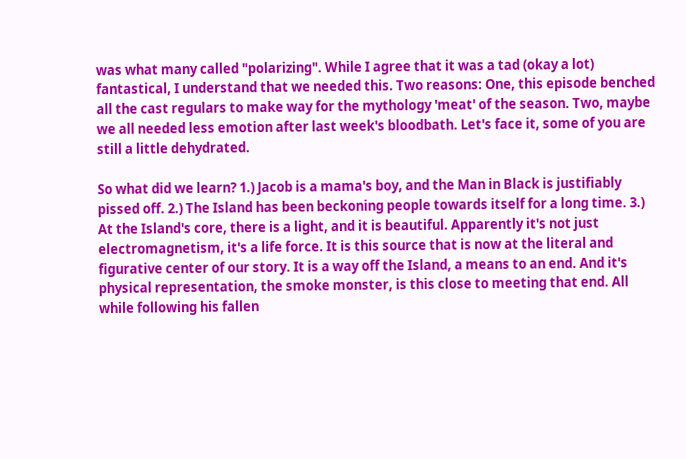was what many called "polarizing". While I agree that it was a tad (okay a lot) fantastical, I understand that we needed this. Two reasons: One, this episode benched all the cast regulars to make way for the mythology 'meat' of the season. Two, maybe we all needed less emotion after last week's bloodbath. Let's face it, some of you are still a little dehydrated.

So what did we learn? 1.) Jacob is a mama's boy, and the Man in Black is justifiably pissed off. 2.) The Island has been beckoning people towards itself for a long time. 3.) At the Island's core, there is a light, and it is beautiful. Apparently it's not just electromagnetism, it's a life force. It is this source that is now at the literal and figurative center of our story. It is a way off the Island, a means to an end. And it's physical representation, the smoke monster, is this close to meeting that end. All while following his fallen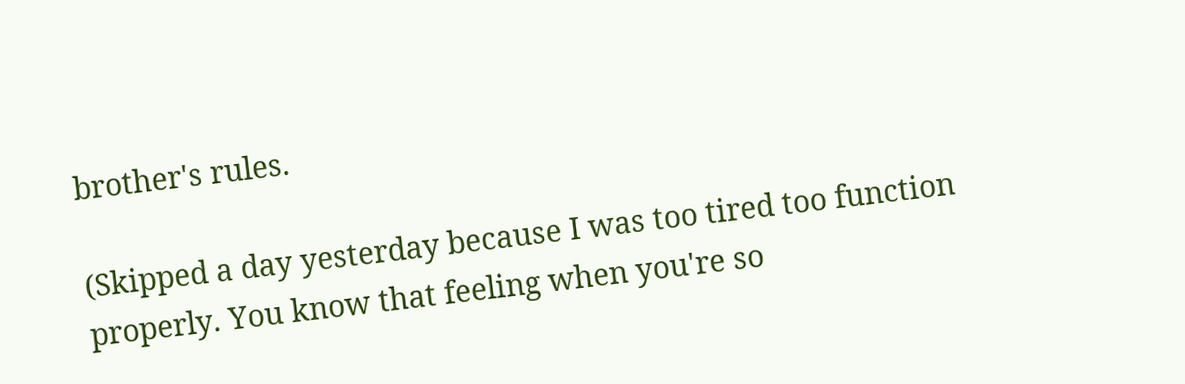brother's rules.

(Skipped a day yesterday because I was too tired too function properly. You know that feeling when you're so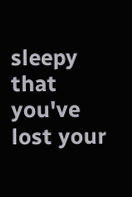sleepy that you've lost your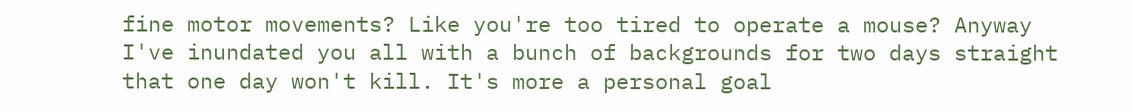fine motor movements? Like you're too tired to operate a mouse? Anyway I've inundated you all with a bunch of backgrounds for two days straight that one day won't kill. It's more a personal goal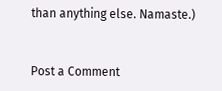than anything else. Namaste.)


Post a Comment